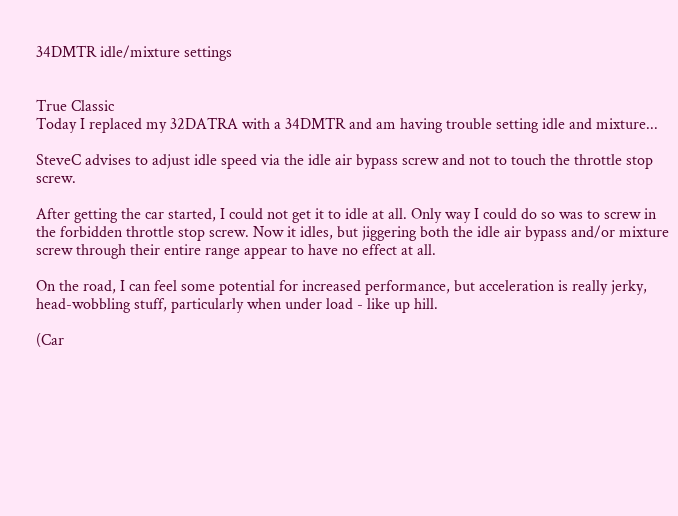34DMTR idle/mixture settings


True Classic
Today I replaced my 32DATRA with a 34DMTR and am having trouble setting idle and mixture...

SteveC advises to adjust idle speed via the idle air bypass screw and not to touch the throttle stop screw.

After getting the car started, I could not get it to idle at all. Only way I could do so was to screw in the forbidden throttle stop screw. Now it idles, but jiggering both the idle air bypass and/or mixture screw through their entire range appear to have no effect at all.

On the road, I can feel some potential for increased performance, but acceleration is really jerky, head-wobbling stuff, particularly when under load - like up hill.

(Car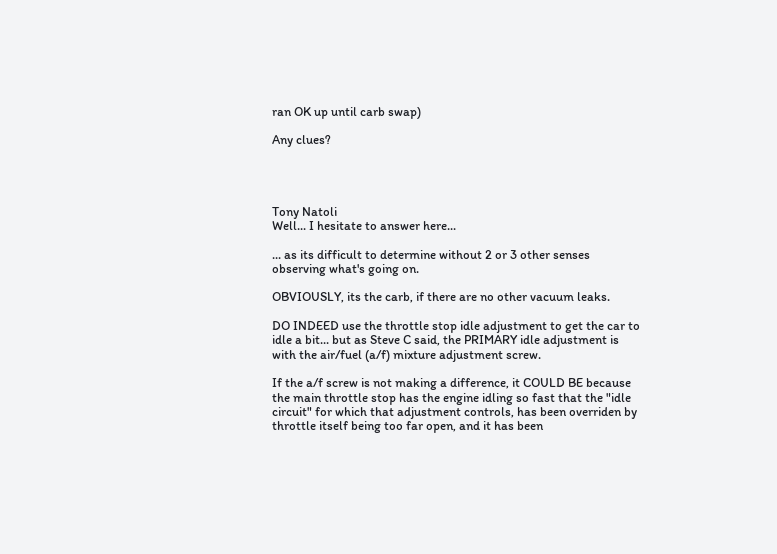ran OK up until carb swap)

Any clues?




Tony Natoli
Well... I hesitate to answer here...

... as its difficult to determine without 2 or 3 other senses observing what's going on.

OBVIOUSLY, its the carb, if there are no other vacuum leaks.

DO INDEED use the throttle stop idle adjustment to get the car to idle a bit... but as Steve C said, the PRIMARY idle adjustment is with the air/fuel (a/f) mixture adjustment screw.

If the a/f screw is not making a difference, it COULD BE because the main throttle stop has the engine idling so fast that the "idle circuit" for which that adjustment controls, has been overriden by throttle itself being too far open, and it has been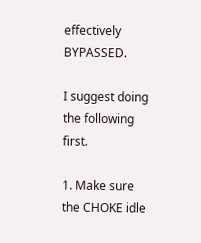effectively BYPASSED.

I suggest doing the following first.

1. Make sure the CHOKE idle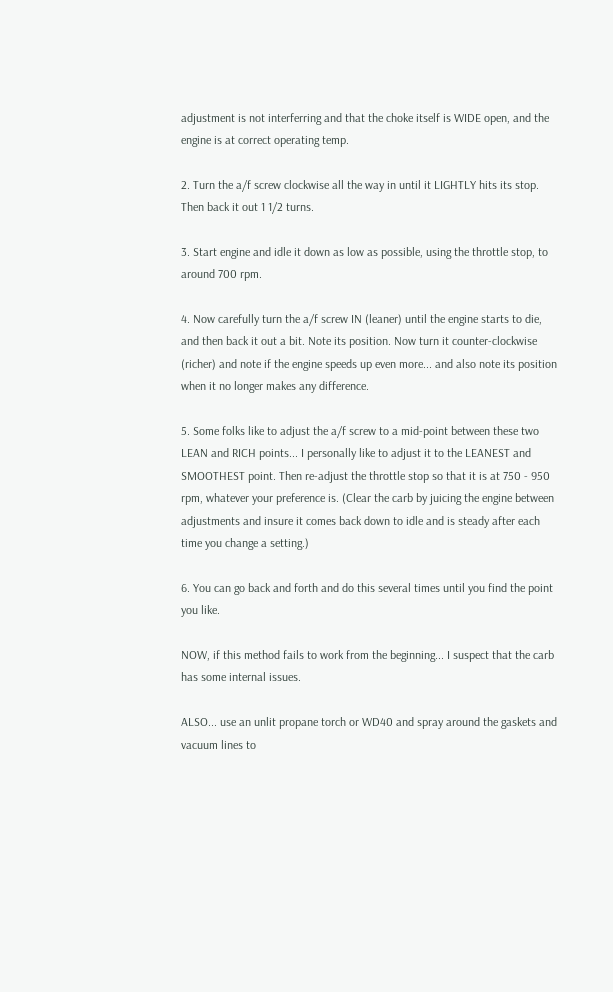adjustment is not interferring and that the choke itself is WIDE open, and the engine is at correct operating temp.

2. Turn the a/f screw clockwise all the way in until it LIGHTLY hits its stop. Then back it out 1 1/2 turns.

3. Start engine and idle it down as low as possible, using the throttle stop, to around 700 rpm.

4. Now carefully turn the a/f screw IN (leaner) until the engine starts to die, and then back it out a bit. Note its position. Now turn it counter-clockwise (richer) and note if the engine speeds up even more... and also note its position when it no longer makes any difference.

5. Some folks like to adjust the a/f screw to a mid-point between these two LEAN and RICH points... I personally like to adjust it to the LEANEST and SMOOTHEST point. Then re-adjust the throttle stop so that it is at 750 - 950 rpm, whatever your preference is. (Clear the carb by juicing the engine between adjustments and insure it comes back down to idle and is steady after each time you change a setting.)

6. You can go back and forth and do this several times until you find the point you like.

NOW, if this method fails to work from the beginning... I suspect that the carb has some internal issues.

ALSO... use an unlit propane torch or WD40 and spray around the gaskets and vacuum lines to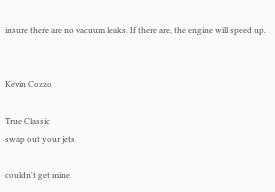insure there are no vacuum leaks. If there are, the engine will speed up.


Kevin Cozzo

True Classic
swap out your jets

couldn't get mine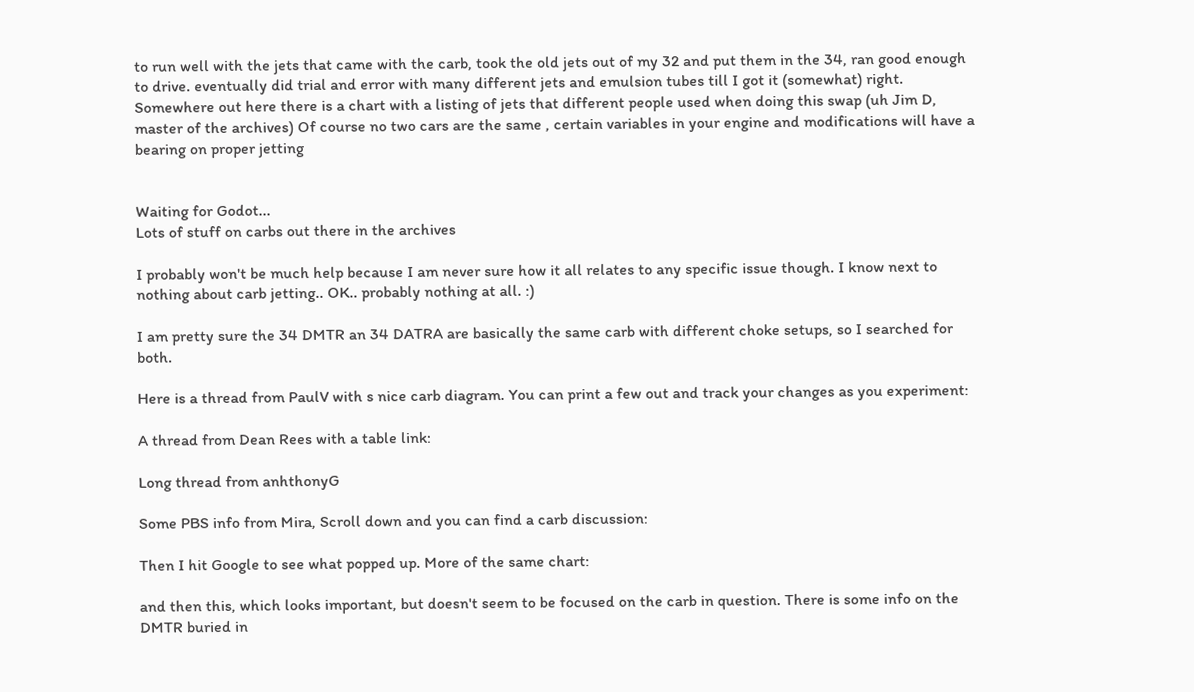to run well with the jets that came with the carb, took the old jets out of my 32 and put them in the 34, ran good enough to drive. eventually did trial and error with many different jets and emulsion tubes till I got it (somewhat) right. Somewhere out here there is a chart with a listing of jets that different people used when doing this swap (uh Jim D, master of the archives) Of course no two cars are the same , certain variables in your engine and modifications will have a bearing on proper jetting


Waiting for Godot...
Lots of stuff on carbs out there in the archives

I probably won't be much help because I am never sure how it all relates to any specific issue though. I know next to nothing about carb jetting.. OK.. probably nothing at all. :)

I am pretty sure the 34 DMTR an 34 DATRA are basically the same carb with different choke setups, so I searched for both.

Here is a thread from PaulV with s nice carb diagram. You can print a few out and track your changes as you experiment:

A thread from Dean Rees with a table link:

Long thread from anhthonyG

Some PBS info from Mira, Scroll down and you can find a carb discussion:

Then I hit Google to see what popped up. More of the same chart:

and then this, which looks important, but doesn't seem to be focused on the carb in question. There is some info on the DMTR buried in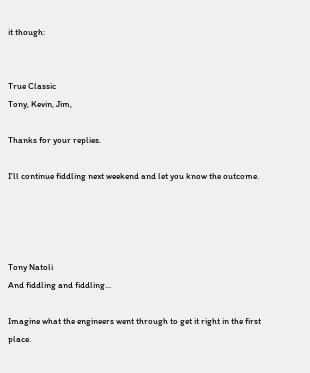it though:


True Classic
Tony, Kevin, Jim,

Thanks for your replies.

I'll continue fiddling next weekend and let you know the outcome.




Tony Natoli
And fiddling and fiddling...

Imagine what the engineers went through to get it right in the first place.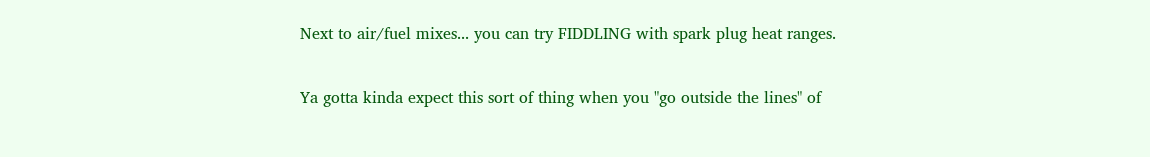Next to air/fuel mixes... you can try FIDDLING with spark plug heat ranges.

Ya gotta kinda expect this sort of thing when you "go outside the lines" of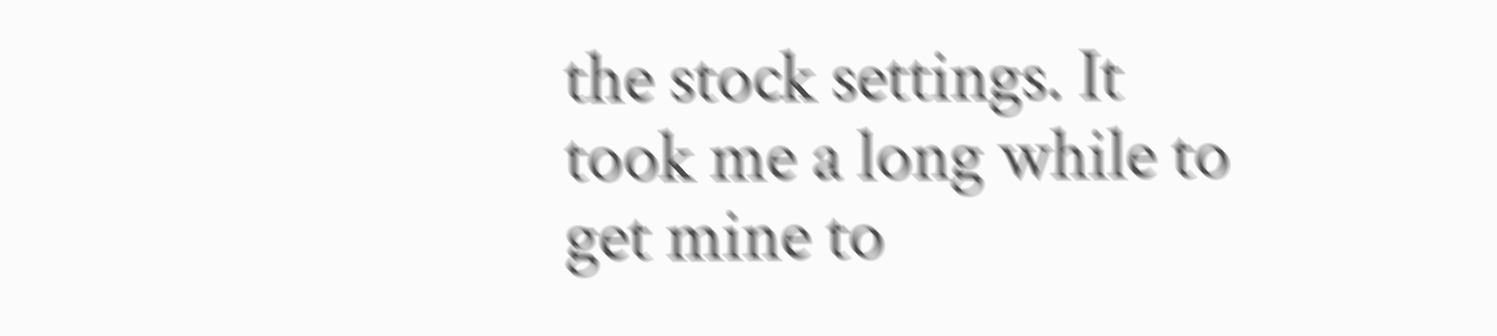the stock settings. It took me a long while to get mine to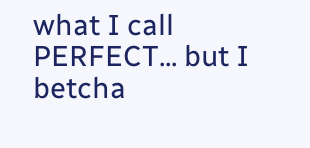what I call PERFECT... but I betcha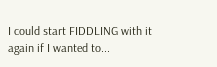I could start FIDDLING with it again if I wanted to...